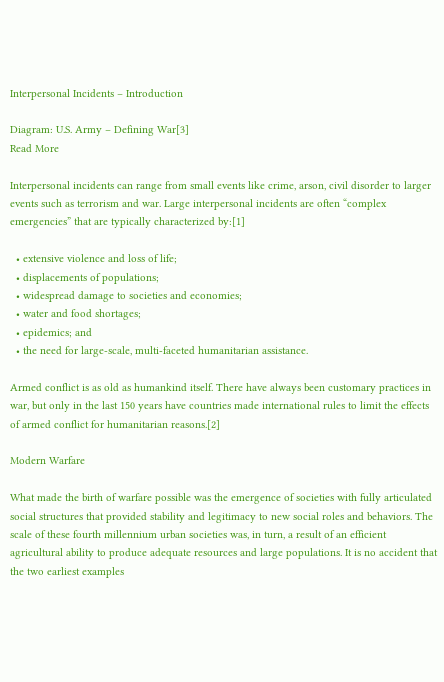Interpersonal Incidents – Introduction

Diagram: U.S. Army – Defining War[3]
Read More

Interpersonal incidents can range from small events like crime, arson, civil disorder to larger events such as terrorism and war. Large interpersonal incidents are often “complex emergencies” that are typically characterized by:[1]

  • extensive violence and loss of life;
  • displacements of populations;
  • widespread damage to societies and economies;
  • water and food shortages;
  • epidemics; and
  • the need for large-scale, multi-faceted humanitarian assistance.

Armed conflict is as old as humankind itself. There have always been customary practices in war, but only in the last 150 years have countries made international rules to limit the effects of armed conflict for humanitarian reasons.[2]

Modern Warfare

What made the birth of warfare possible was the emergence of societies with fully articulated social structures that provided stability and legitimacy to new social roles and behaviors. The scale of these fourth millennium urban societies was, in turn, a result of an efficient agricultural ability to produce adequate resources and large populations. It is no accident that the two earliest examples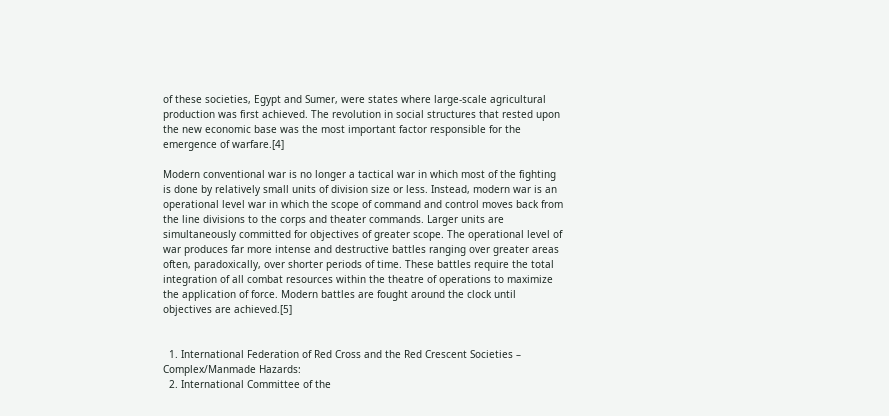of these societies, Egypt and Sumer, were states where large-scale agricultural production was first achieved. The revolution in social structures that rested upon the new economic base was the most important factor responsible for the emergence of warfare.[4]

Modern conventional war is no longer a tactical war in which most of the fighting is done by relatively small units of division size or less. Instead, modern war is an operational level war in which the scope of command and control moves back from the line divisions to the corps and theater commands. Larger units are simultaneously committed for objectives of greater scope. The operational level of war produces far more intense and destructive battles ranging over greater areas often, paradoxically, over shorter periods of time. These battles require the total integration of all combat resources within the theatre of operations to maximize the application of force. Modern battles are fought around the clock until objectives are achieved.[5]


  1. International Federation of Red Cross and the Red Crescent Societies – Complex/Manmade Hazards:
  2. International Committee of the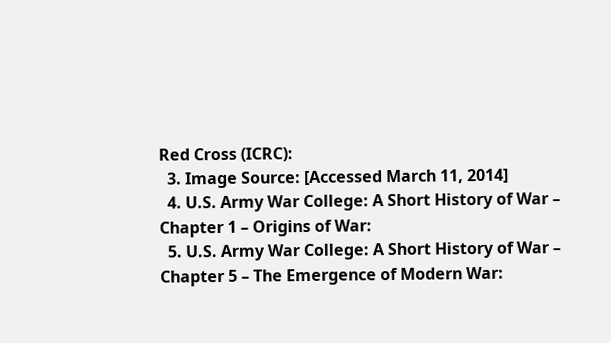Red Cross (ICRC):
  3. Image Source: [Accessed March 11, 2014]
  4. U.S. Army War College: A Short History of War – Chapter 1 – Origins of War:
  5. U.S. Army War College: A Short History of War – Chapter 5 – The Emergence of Modern War: